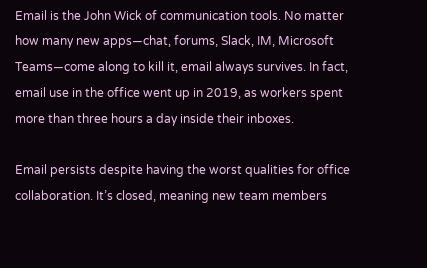Email is the John Wick of communication tools. No matter how many new apps—chat, forums, Slack, IM, Microsoft Teams—come along to kill it, email always survives. In fact, email use in the office went up in 2019, as workers spent more than three hours a day inside their inboxes.

Email persists despite having the worst qualities for office collaboration. It’s closed, meaning new team members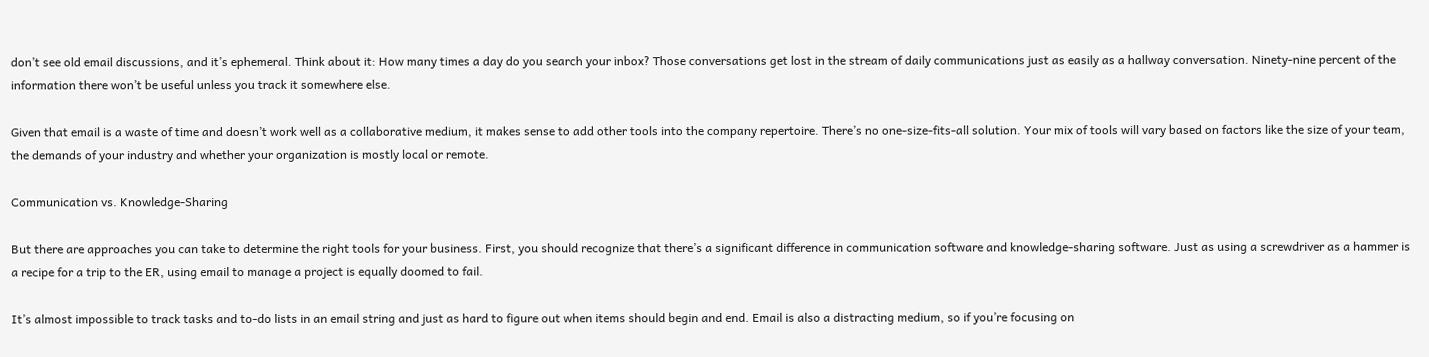don’t see old email discussions, and it’s ephemeral. Think about it: How many times a day do you search your inbox? Those conversations get lost in the stream of daily communications just as easily as a hallway conversation. Ninety-nine percent of the information there won’t be useful unless you track it somewhere else.

Given that email is a waste of time and doesn’t work well as a collaborative medium, it makes sense to add other tools into the company repertoire. There’s no one-size-fits-all solution. Your mix of tools will vary based on factors like the size of your team, the demands of your industry and whether your organization is mostly local or remote.

Communication vs. Knowledge-Sharing

But there are approaches you can take to determine the right tools for your business. First, you should recognize that there’s a significant difference in communication software and knowledge-sharing software. Just as using a screwdriver as a hammer is a recipe for a trip to the ER, using email to manage a project is equally doomed to fail.

It’s almost impossible to track tasks and to-do lists in an email string and just as hard to figure out when items should begin and end. Email is also a distracting medium, so if you’re focusing on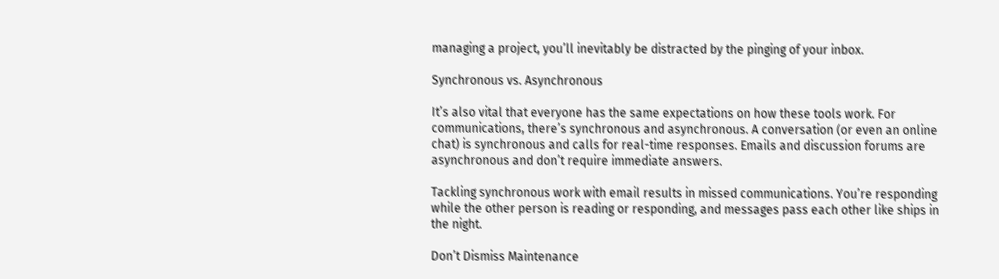managing a project, you’ll inevitably be distracted by the pinging of your inbox.

Synchronous vs. Asynchronous

It’s also vital that everyone has the same expectations on how these tools work. For communications, there’s synchronous and asynchronous. A conversation (or even an online chat) is synchronous and calls for real-time responses. Emails and discussion forums are asynchronous and don’t require immediate answers.

Tackling synchronous work with email results in missed communications. You’re responding while the other person is reading or responding, and messages pass each other like ships in the night.

Don’t Dismiss Maintenance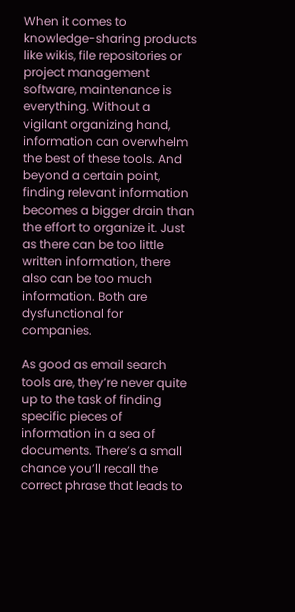When it comes to knowledge-sharing products like wikis, file repositories or project management software, maintenance is everything. Without a vigilant organizing hand, information can overwhelm the best of these tools. And beyond a certain point, finding relevant information becomes a bigger drain than the effort to organize it. Just as there can be too little written information, there also can be too much information. Both are dysfunctional for companies.

As good as email search tools are, they’re never quite up to the task of finding specific pieces of information in a sea of documents. There’s a small chance you’ll recall the correct phrase that leads to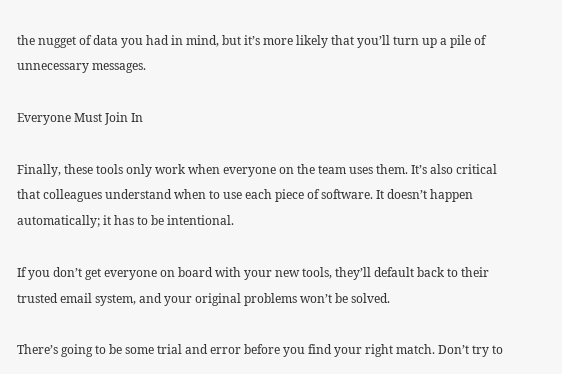the nugget of data you had in mind, but it’s more likely that you’ll turn up a pile of unnecessary messages.

Everyone Must Join In

Finally, these tools only work when everyone on the team uses them. It’s also critical that colleagues understand when to use each piece of software. It doesn’t happen automatically; it has to be intentional.

If you don’t get everyone on board with your new tools, they’ll default back to their trusted email system, and your original problems won’t be solved.

There’s going to be some trial and error before you find your right match. Don’t try to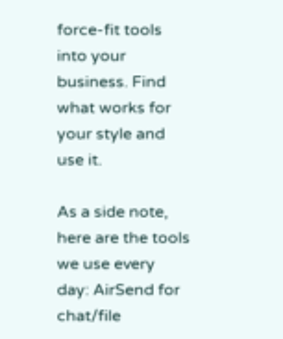force-fit tools into your business. Find what works for your style and use it.

As a side note, here are the tools we use every day: AirSend for chat/file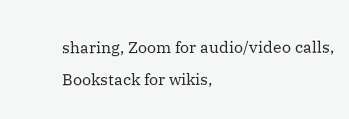sharing, Zoom for audio/video calls, Bookstack for wikis,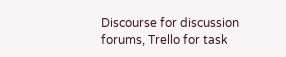Discourse for discussion forums, Trello for task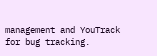management and YouTrack for bug tracking.